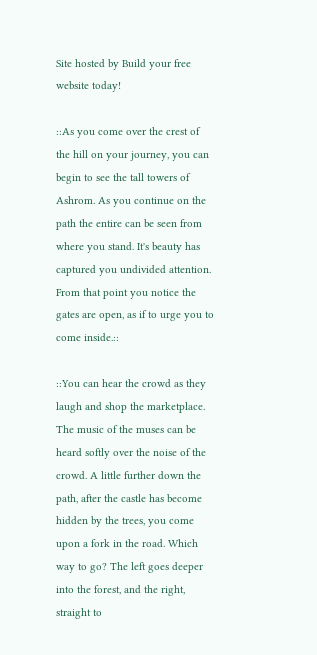Site hosted by Build your free website today!

::As you come over the crest of the hill on your journey, you can begin to see the tall towers of Ashrom. As you continue on the path the entire can be seen from where you stand. It's beauty has captured you undivided attention. From that point you notice the gates are open, as if to urge you to come inside.::

::You can hear the crowd as they laugh and shop the marketplace. The music of the muses can be heard softly over the noise of the crowd. A little further down the path, after the castle has become hidden by the trees, you come upon a fork in the road. Which way to go? The left goes deeper into the forest, and the right, straight to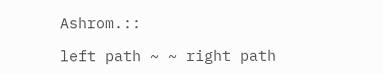Ashrom.::

left path ~ ~ right path